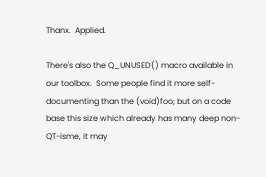Thanx.  Applied.

There's also the Q_UNUSED() macro available in our toolbox.  Some people find it more self-documenting than the (void)foo; but on a code base this size which already has many deep non-QT-isme, it may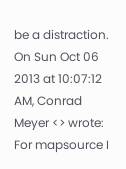be a distraction.
On Sun Oct 06 2013 at 10:07:12 AM, Conrad Meyer <> wrote:
For mapsource I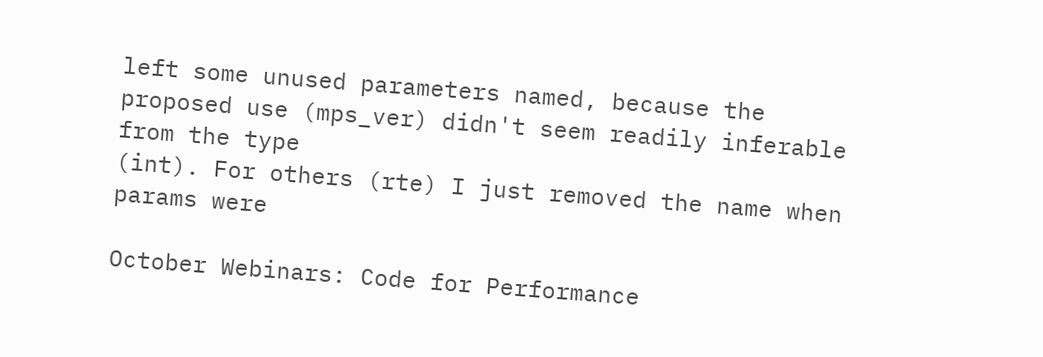left some unused parameters named, because the
proposed use (mps_ver) didn't seem readily inferable from the type
(int). For others (rte) I just removed the name when params were

October Webinars: Code for Performance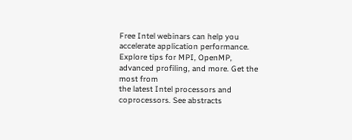Free Intel webinars can help you accelerate application performance.
Explore tips for MPI, OpenMP, advanced profiling, and more. Get the most from
the latest Intel processors and coprocessors. See abstracts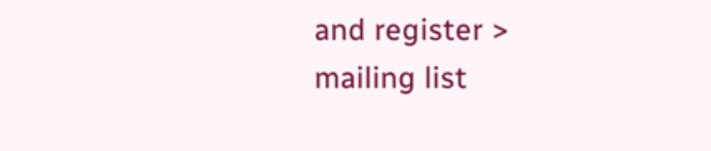and register >
mailing list